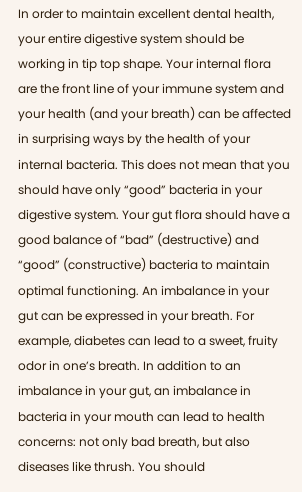In order to maintain excellent dental health, your entire digestive system should be working in tip top shape. Your internal flora are the front line of your immune system and your health (and your breath) can be affected in surprising ways by the health of your internal bacteria. This does not mean that you should have only “good” bacteria in your digestive system. Your gut flora should have a good balance of “bad” (destructive) and “good” (constructive) bacteria to maintain optimal functioning. An imbalance in your gut can be expressed in your breath. For example, diabetes can lead to a sweet, fruity odor in one’s breath. In addition to an imbalance in your gut, an imbalance in bacteria in your mouth can lead to health concerns: not only bad breath, but also diseases like thrush. You should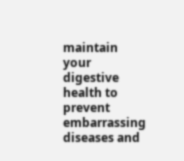maintain your digestive health to prevent embarrassing diseases and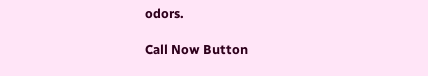odors.

Call Now Button